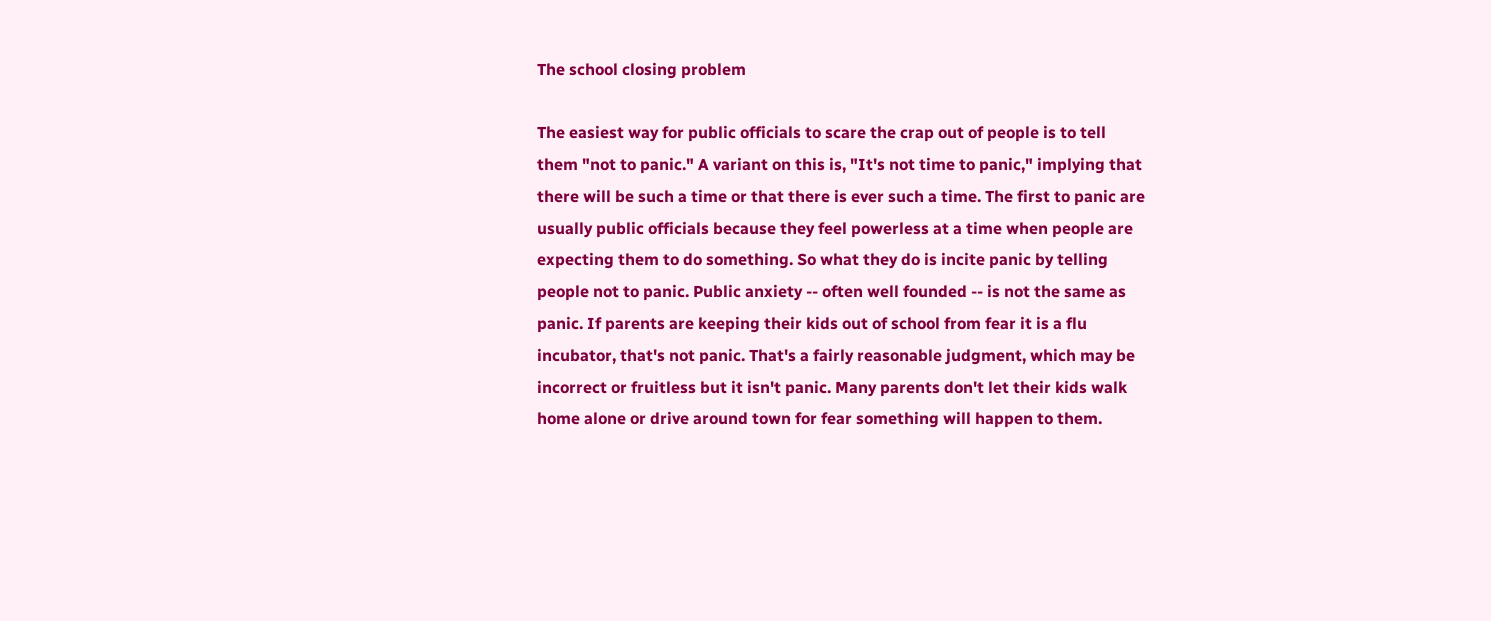The school closing problem

The easiest way for public officials to scare the crap out of people is to tell them "not to panic." A variant on this is, "It's not time to panic," implying that there will be such a time or that there is ever such a time. The first to panic are usually public officials because they feel powerless at a time when people are expecting them to do something. So what they do is incite panic by telling people not to panic. Public anxiety -- often well founded -- is not the same as panic. If parents are keeping their kids out of school from fear it is a flu incubator, that's not panic. That's a fairly reasonable judgment, which may be incorrect or fruitless but it isn't panic. Many parents don't let their kids walk home alone or drive around town for fear something will happen to them.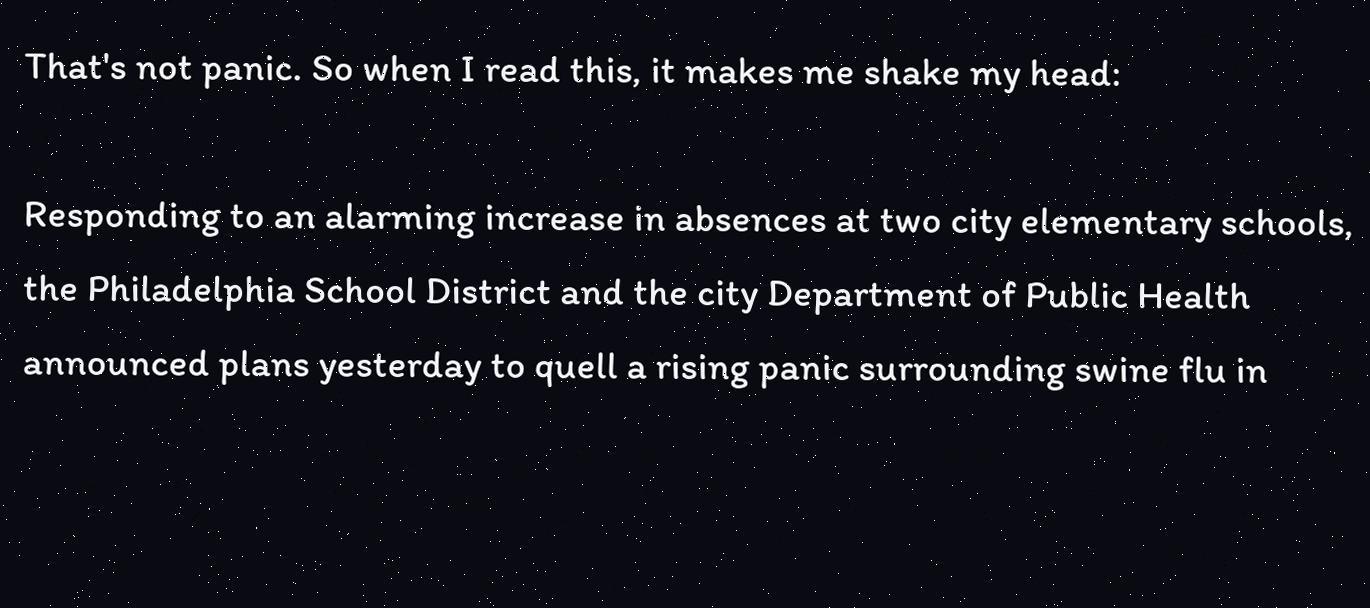That's not panic. So when I read this, it makes me shake my head:

Responding to an alarming increase in absences at two city elementary schools, the Philadelphia School District and the city Department of Public Health announced plans yesterday to quell a rising panic surrounding swine flu in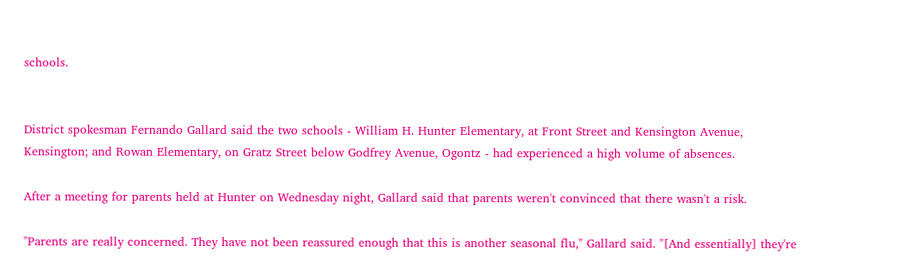schools.


District spokesman Fernando Gallard said the two schools - William H. Hunter Elementary, at Front Street and Kensington Avenue, Kensington; and Rowan Elementary, on Gratz Street below Godfrey Avenue, Ogontz - had experienced a high volume of absences.

After a meeting for parents held at Hunter on Wednesday night, Gallard said that parents weren't convinced that there wasn't a risk.

"Parents are really concerned. They have not been reassured enough that this is another seasonal flu," Gallard said. "[And essentially] they're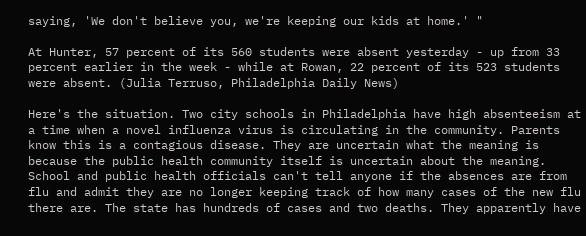saying, 'We don't believe you, we're keeping our kids at home.' "

At Hunter, 57 percent of its 560 students were absent yesterday - up from 33 percent earlier in the week - while at Rowan, 22 percent of its 523 students were absent. (Julia Terruso, Philadelphia Daily News)

Here's the situation. Two city schools in Philadelphia have high absenteeism at a time when a novel influenza virus is circulating in the community. Parents know this is a contagious disease. They are uncertain what the meaning is because the public health community itself is uncertain about the meaning. School and public health officials can't tell anyone if the absences are from flu and admit they are no longer keeping track of how many cases of the new flu there are. The state has hundreds of cases and two deaths. They apparently have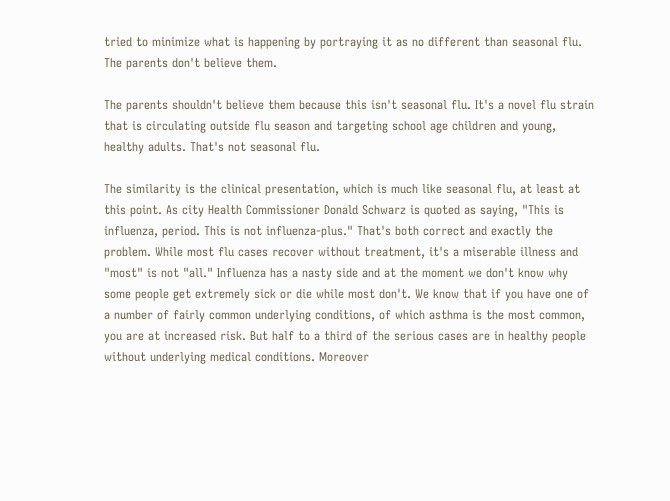tried to minimize what is happening by portraying it as no different than seasonal flu. The parents don't believe them.

The parents shouldn't believe them because this isn't seasonal flu. It's a novel flu strain that is circulating outside flu season and targeting school age children and young, healthy adults. That's not seasonal flu.

The similarity is the clinical presentation, which is much like seasonal flu, at least at this point. As city Health Commissioner Donald Schwarz is quoted as saying, "This is influenza, period. This is not influenza-plus." That's both correct and exactly the problem. While most flu cases recover without treatment, it's a miserable illness and "most" is not "all." Influenza has a nasty side and at the moment we don't know why some people get extremely sick or die while most don't. We know that if you have one of a number of fairly common underlying conditions, of which asthma is the most common, you are at increased risk. But half to a third of the serious cases are in healthy people without underlying medical conditions. Moreover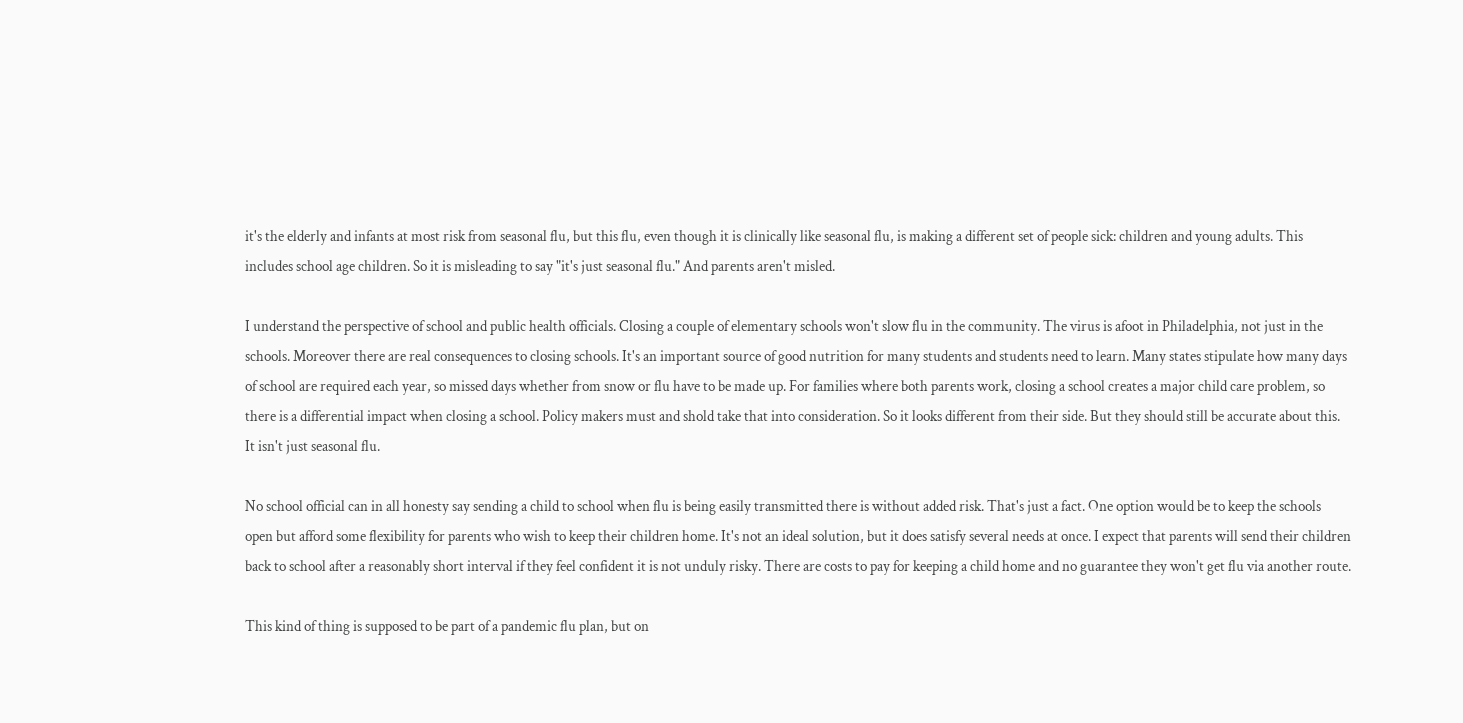it's the elderly and infants at most risk from seasonal flu, but this flu, even though it is clinically like seasonal flu, is making a different set of people sick: children and young adults. This includes school age children. So it is misleading to say "it's just seasonal flu." And parents aren't misled.

I understand the perspective of school and public health officials. Closing a couple of elementary schools won't slow flu in the community. The virus is afoot in Philadelphia, not just in the schools. Moreover there are real consequences to closing schools. It's an important source of good nutrition for many students and students need to learn. Many states stipulate how many days of school are required each year, so missed days whether from snow or flu have to be made up. For families where both parents work, closing a school creates a major child care problem, so there is a differential impact when closing a school. Policy makers must and shold take that into consideration. So it looks different from their side. But they should still be accurate about this. It isn't just seasonal flu.

No school official can in all honesty say sending a child to school when flu is being easily transmitted there is without added risk. That's just a fact. One option would be to keep the schools open but afford some flexibility for parents who wish to keep their children home. It's not an ideal solution, but it does satisfy several needs at once. I expect that parents will send their children back to school after a reasonably short interval if they feel confident it is not unduly risky. There are costs to pay for keeping a child home and no guarantee they won't get flu via another route.

This kind of thing is supposed to be part of a pandemic flu plan, but on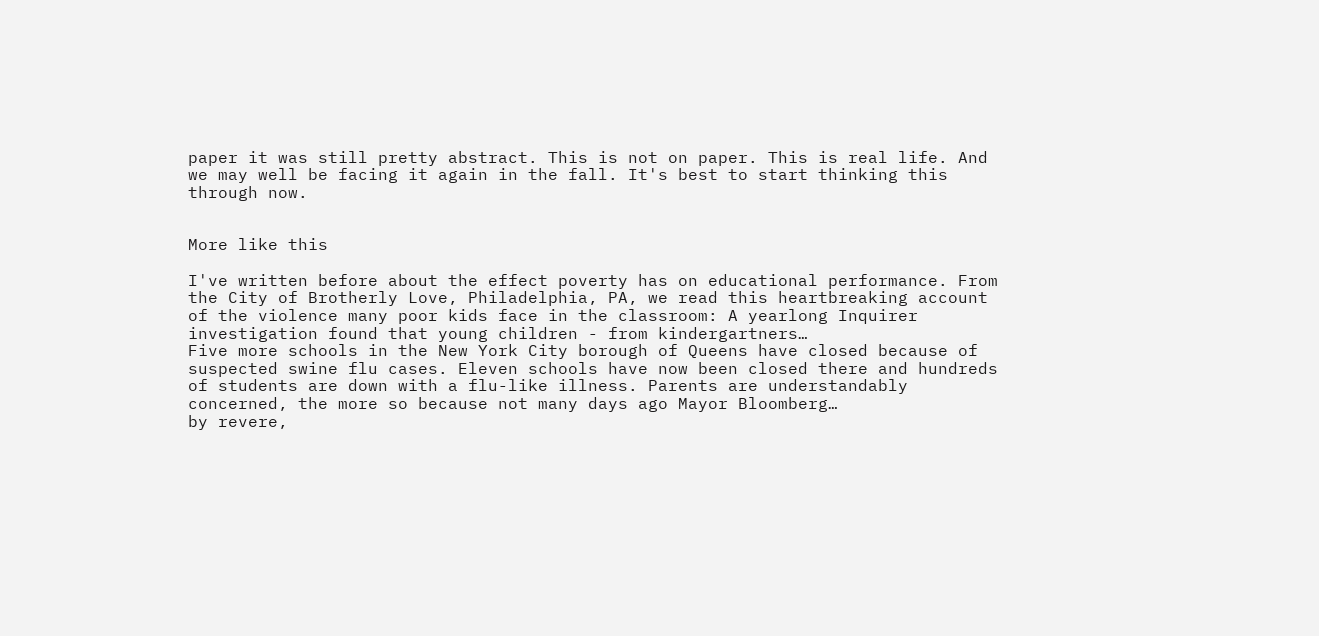paper it was still pretty abstract. This is not on paper. This is real life. And we may well be facing it again in the fall. It's best to start thinking this through now.


More like this

I've written before about the effect poverty has on educational performance. From the City of Brotherly Love, Philadelphia, PA, we read this heartbreaking account of the violence many poor kids face in the classroom: A yearlong Inquirer investigation found that young children - from kindergartners…
Five more schools in the New York City borough of Queens have closed because of suspected swine flu cases. Eleven schools have now been closed there and hundreds of students are down with a flu-like illness. Parents are understandably concerned, the more so because not many days ago Mayor Bloomberg…
by revere,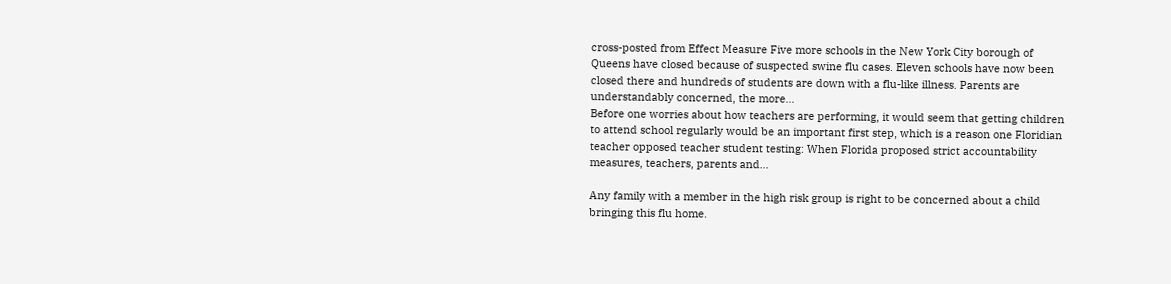cross-posted from Effect Measure Five more schools in the New York City borough of Queens have closed because of suspected swine flu cases. Eleven schools have now been closed there and hundreds of students are down with a flu-like illness. Parents are understandably concerned, the more…
Before one worries about how teachers are performing, it would seem that getting children to attend school regularly would be an important first step, which is a reason one Floridian teacher opposed teacher student testing: When Florida proposed strict accountability measures, teachers, parents and…

Any family with a member in the high risk group is right to be concerned about a child bringing this flu home.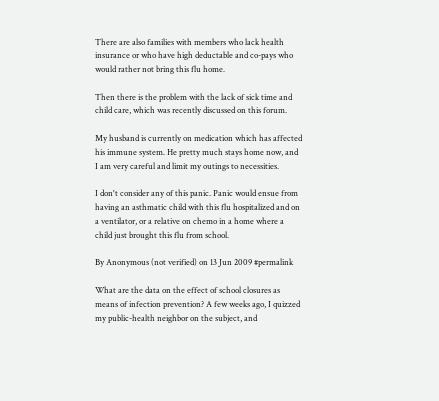There are also families with members who lack health insurance or who have high deductable and co-pays who would rather not bring this flu home.

Then there is the problem with the lack of sick time and child care, which was recently discussed on this forum.

My husband is currently on medication which has affected his immune system. He pretty much stays home now, and I am very careful and limit my outings to necessities.

I don't consider any of this panic. Panic would ensue from having an asthmatic child with this flu hospitalized and on a ventilator, or a relative on chemo in a home where a child just brought this flu from school.

By Anonymous (not verified) on 13 Jun 2009 #permalink

What are the data on the effect of school closures as means of infection prevention? A few weeks ago, I quizzed my public-health neighbor on the subject, and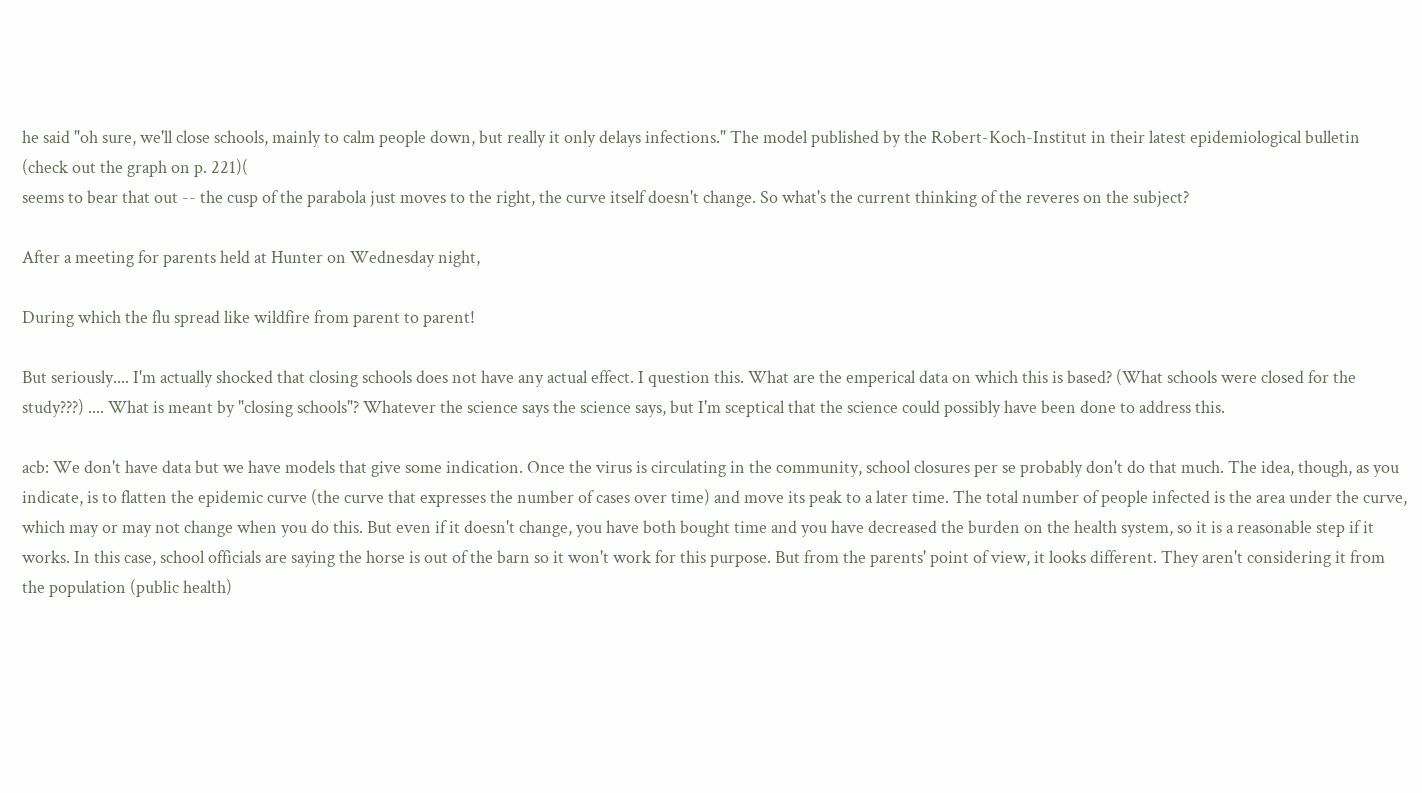he said "oh sure, we'll close schools, mainly to calm people down, but really it only delays infections." The model published by the Robert-Koch-Institut in their latest epidemiological bulletin (check out the graph on p. 221)(
seems to bear that out -- the cusp of the parabola just moves to the right, the curve itself doesn't change. So what's the current thinking of the reveres on the subject?

After a meeting for parents held at Hunter on Wednesday night,

During which the flu spread like wildfire from parent to parent!

But seriously.... I'm actually shocked that closing schools does not have any actual effect. I question this. What are the emperical data on which this is based? (What schools were closed for the study???) .... What is meant by "closing schools"? Whatever the science says the science says, but I'm sceptical that the science could possibly have been done to address this.

acb: We don't have data but we have models that give some indication. Once the virus is circulating in the community, school closures per se probably don't do that much. The idea, though, as you indicate, is to flatten the epidemic curve (the curve that expresses the number of cases over time) and move its peak to a later time. The total number of people infected is the area under the curve, which may or may not change when you do this. But even if it doesn't change, you have both bought time and you have decreased the burden on the health system, so it is a reasonable step if it works. In this case, school officials are saying the horse is out of the barn so it won't work for this purpose. But from the parents' point of view, it looks different. They aren't considering it from the population (public health)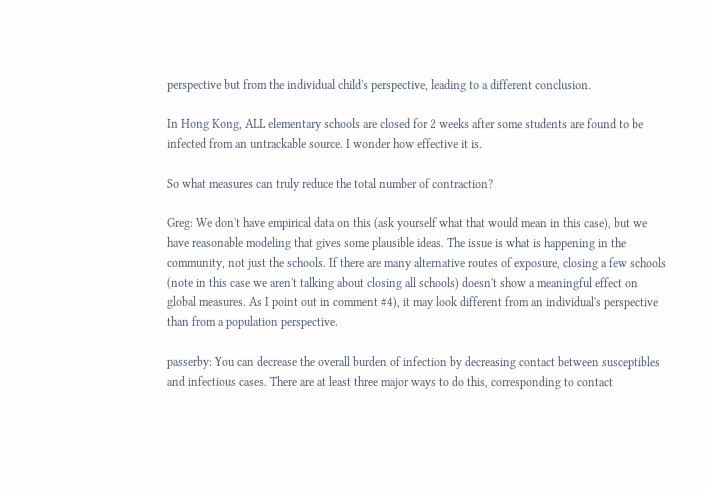perspective but from the individual child's perspective, leading to a different conclusion.

In Hong Kong, ALL elementary schools are closed for 2 weeks after some students are found to be infected from an untrackable source. I wonder how effective it is.

So what measures can truly reduce the total number of contraction?

Greg: We don't have empirical data on this (ask yourself what that would mean in this case), but we have reasonable modeling that gives some plausible ideas. The issue is what is happening in the community, not just the schools. If there are many alternative routes of exposure, closing a few schools (note in this case we aren't talking about closing all schools) doesn't show a meaningful effect on global measures. As I point out in comment #4), it may look different from an individual's perspective than from a population perspective.

passerby: You can decrease the overall burden of infection by decreasing contact between susceptibles and infectious cases. There are at least three major ways to do this, corresponding to contact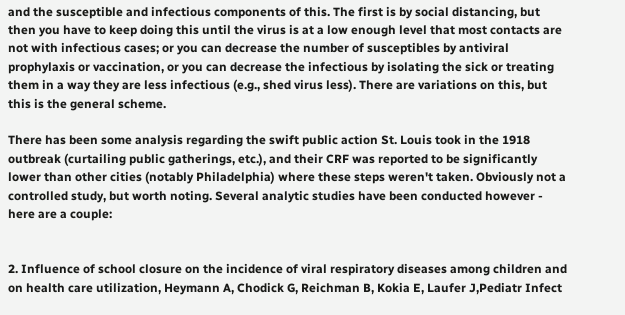and the susceptible and infectious components of this. The first is by social distancing, but then you have to keep doing this until the virus is at a low enough level that most contacts are not with infectious cases; or you can decrease the number of susceptibles by antiviral prophylaxis or vaccination, or you can decrease the infectious by isolating the sick or treating them in a way they are less infectious (e.g., shed virus less). There are variations on this, but this is the general scheme.

There has been some analysis regarding the swift public action St. Louis took in the 1918 outbreak (curtailing public gatherings, etc.), and their CRF was reported to be significantly lower than other cities (notably Philadelphia) where these steps weren't taken. Obviously not a controlled study, but worth noting. Several analytic studies have been conducted however - here are a couple:


2. Influence of school closure on the incidence of viral respiratory diseases among children and on health care utilization, Heymann A, Chodick G, Reichman B, Kokia E, Laufer J,Pediatr Infect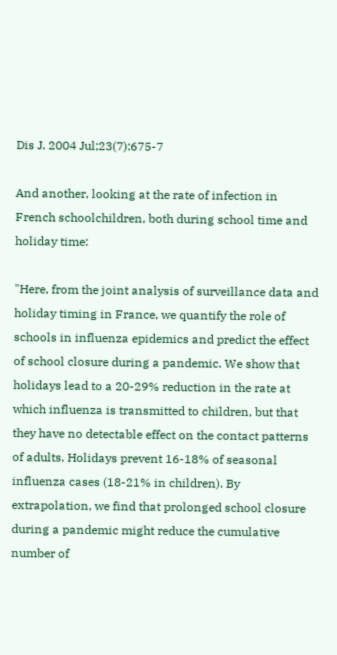Dis J. 2004 Jul;23(7):675-7

And another, looking at the rate of infection in French schoolchildren, both during school time and holiday time:

"Here, from the joint analysis of surveillance data and holiday timing in France, we quantify the role of schools in influenza epidemics and predict the effect of school closure during a pandemic. We show that holidays lead to a 20-29% reduction in the rate at which influenza is transmitted to children, but that they have no detectable effect on the contact patterns of adults. Holidays prevent 16-18% of seasonal influenza cases (18-21% in children). By extrapolation, we find that prolonged school closure during a pandemic might reduce the cumulative number of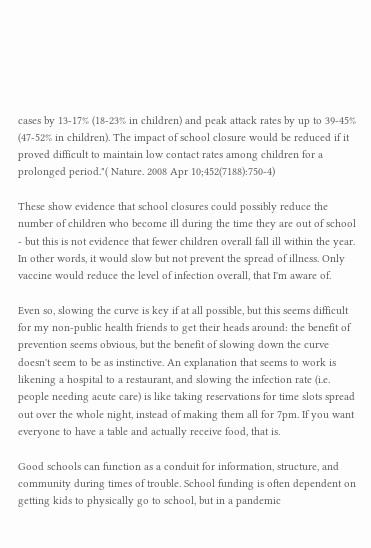cases by 13-17% (18-23% in children) and peak attack rates by up to 39-45% (47-52% in children). The impact of school closure would be reduced if it proved difficult to maintain low contact rates among children for a prolonged period."( Nature. 2008 Apr 10;452(7188):750-4)

These show evidence that school closures could possibly reduce the number of children who become ill during the time they are out of school - but this is not evidence that fewer children overall fall ill within the year. In other words, it would slow but not prevent the spread of illness. Only vaccine would reduce the level of infection overall, that I'm aware of.

Even so, slowing the curve is key if at all possible, but this seems difficult for my non-public health friends to get their heads around: the benefit of prevention seems obvious, but the benefit of slowing down the curve doesn't seem to be as instinctive. An explanation that seems to work is likening a hospital to a restaurant, and slowing the infection rate (i.e. people needing acute care) is like taking reservations for time slots spread out over the whole night, instead of making them all for 7pm. If you want everyone to have a table and actually receive food, that is.

Good schools can function as a conduit for information, structure, and community during times of trouble. School funding is often dependent on getting kids to physically go to school, but in a pandemic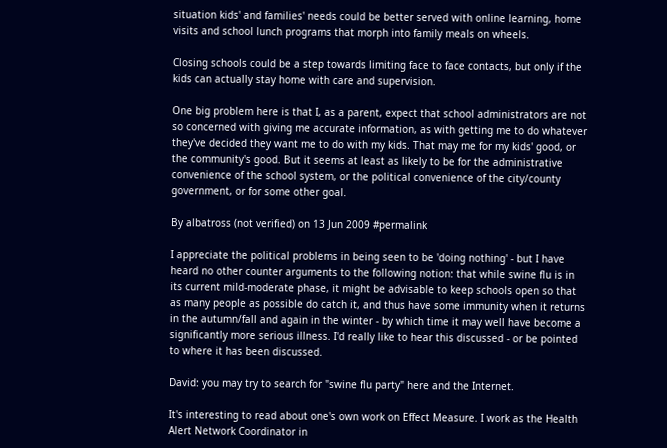situation kids' and families' needs could be better served with online learning, home visits and school lunch programs that morph into family meals on wheels.

Closing schools could be a step towards limiting face to face contacts, but only if the kids can actually stay home with care and supervision.

One big problem here is that I, as a parent, expect that school administrators are not so concerned with giving me accurate information, as with getting me to do whatever they've decided they want me to do with my kids. That may me for my kids' good, or the community's good. But it seems at least as likely to be for the administrative convenience of the school system, or the political convenience of the city/county government, or for some other goal.

By albatross (not verified) on 13 Jun 2009 #permalink

I appreciate the political problems in being seen to be 'doing nothing' - but I have heard no other counter arguments to the following notion: that while swine flu is in its current mild-moderate phase, it might be advisable to keep schools open so that as many people as possible do catch it, and thus have some immunity when it returns in the autumn/fall and again in the winter - by which time it may well have become a significantly more serious illness. I'd really like to hear this discussed - or be pointed to where it has been discussed.

David: you may try to search for "swine flu party" here and the Internet.

It's interesting to read about one's own work on Effect Measure. I work as the Health Alert Network Coordinator in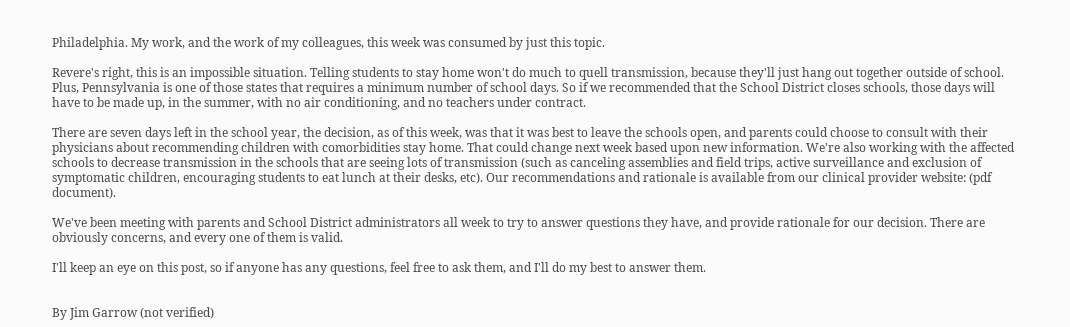Philadelphia. My work, and the work of my colleagues, this week was consumed by just this topic.

Revere's right, this is an impossible situation. Telling students to stay home won't do much to quell transmission, because they'll just hang out together outside of school. Plus, Pennsylvania is one of those states that requires a minimum number of school days. So if we recommended that the School District closes schools, those days will have to be made up, in the summer, with no air conditioning, and no teachers under contract.

There are seven days left in the school year, the decision, as of this week, was that it was best to leave the schools open, and parents could choose to consult with their physicians about recommending children with comorbidities stay home. That could change next week based upon new information. We're also working with the affected schools to decrease transmission in the schools that are seeing lots of transmission (such as canceling assemblies and field trips, active surveillance and exclusion of symptomatic children, encouraging students to eat lunch at their desks, etc). Our recommendations and rationale is available from our clinical provider website: (pdf document).

We've been meeting with parents and School District administrators all week to try to answer questions they have, and provide rationale for our decision. There are obviously concerns, and every one of them is valid.

I'll keep an eye on this post, so if anyone has any questions, feel free to ask them, and I'll do my best to answer them.


By Jim Garrow (not verified)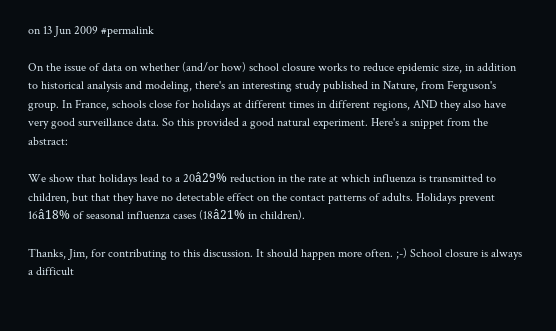on 13 Jun 2009 #permalink

On the issue of data on whether (and/or how) school closure works to reduce epidemic size, in addition to historical analysis and modeling, there's an interesting study published in Nature, from Ferguson's group. In France, schools close for holidays at different times in different regions, AND they also have very good surveillance data. So this provided a good natural experiment. Here's a snippet from the abstract:

We show that holidays lead to a 20â29% reduction in the rate at which influenza is transmitted to children, but that they have no detectable effect on the contact patterns of adults. Holidays prevent 16â18% of seasonal influenza cases (18â21% in children).

Thanks, Jim, for contributing to this discussion. It should happen more often. ;-) School closure is always a difficult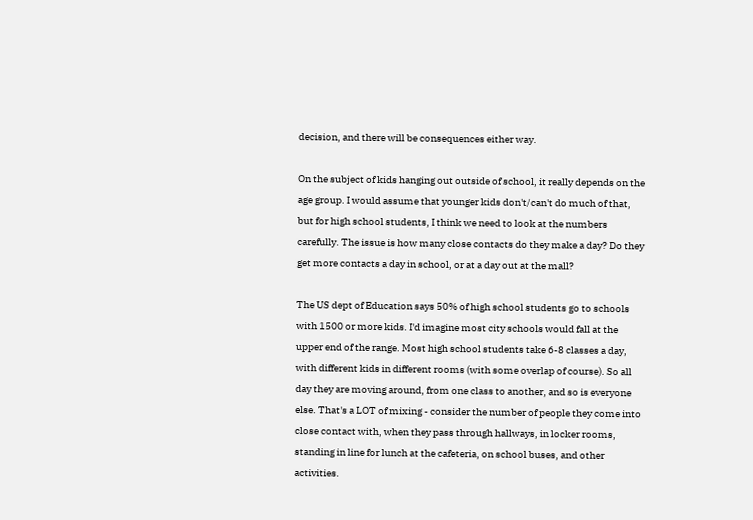decision, and there will be consequences either way.

On the subject of kids hanging out outside of school, it really depends on the age group. I would assume that younger kids don't/can't do much of that, but for high school students, I think we need to look at the numbers carefully. The issue is how many close contacts do they make a day? Do they get more contacts a day in school, or at a day out at the mall?

The US dept of Education says 50% of high school students go to schools with 1500 or more kids. I'd imagine most city schools would fall at the upper end of the range. Most high school students take 6-8 classes a day, with different kids in different rooms (with some overlap of course). So all day they are moving around, from one class to another, and so is everyone else. That's a LOT of mixing - consider the number of people they come into close contact with, when they pass through hallways, in locker rooms, standing in line for lunch at the cafeteria, on school buses, and other activities.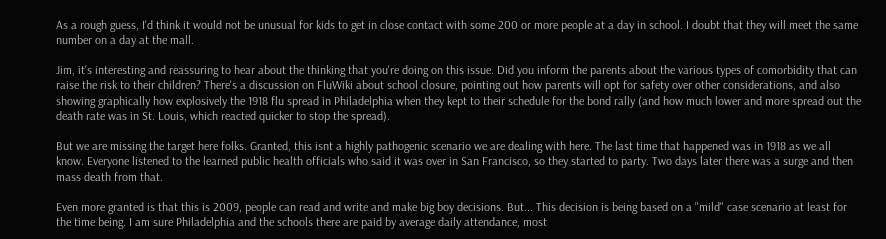As a rough guess, I'd think it would not be unusual for kids to get in close contact with some 200 or more people at a day in school. I doubt that they will meet the same number on a day at the mall.

Jim, it's interesting and reassuring to hear about the thinking that you're doing on this issue. Did you inform the parents about the various types of comorbidity that can raise the risk to their children? There's a discussion on FluWiki about school closure, pointing out how parents will opt for safety over other considerations, and also showing graphically how explosively the 1918 flu spread in Philadelphia when they kept to their schedule for the bond rally (and how much lower and more spread out the death rate was in St. Louis, which reacted quicker to stop the spread).

But we are missing the target here folks. Granted, this isnt a highly pathogenic scenario we are dealing with here. The last time that happened was in 1918 as we all know. Everyone listened to the learned public health officials who said it was over in San Francisco, so they started to party. Two days later there was a surge and then mass death from that.

Even more granted is that this is 2009, people can read and write and make big boy decisions. But... This decision is being based on a "mild" case scenario at least for the time being. I am sure Philadelphia and the schools there are paid by average daily attendance, most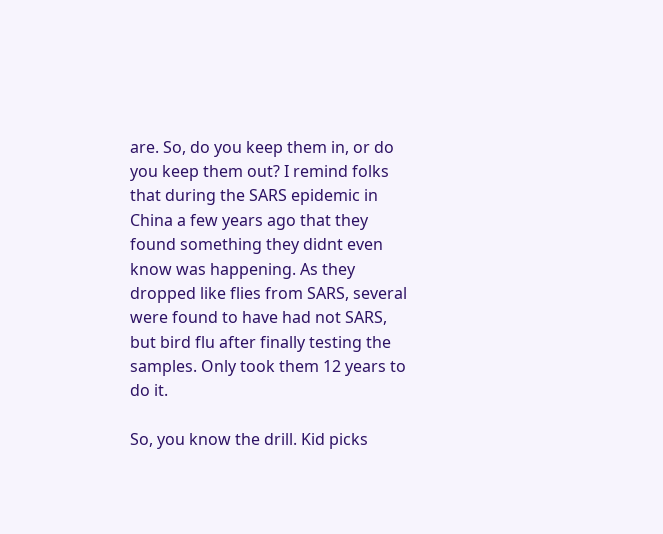are. So, do you keep them in, or do you keep them out? I remind folks that during the SARS epidemic in China a few years ago that they found something they didnt even know was happening. As they dropped like flies from SARS, several were found to have had not SARS, but bird flu after finally testing the samples. Only took them 12 years to do it.

So, you know the drill. Kid picks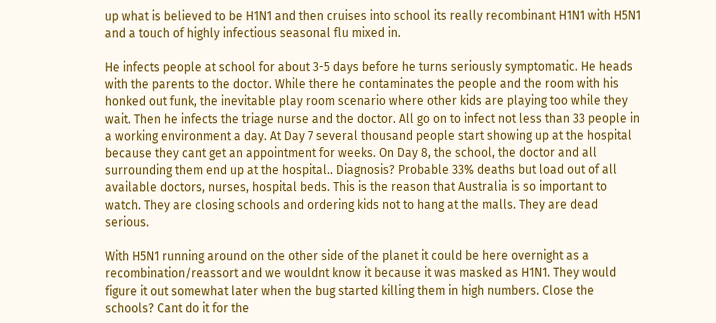up what is believed to be H1N1 and then cruises into school its really recombinant H1N1 with H5N1 and a touch of highly infectious seasonal flu mixed in.

He infects people at school for about 3-5 days before he turns seriously symptomatic. He heads with the parents to the doctor. While there he contaminates the people and the room with his honked out funk, the inevitable play room scenario where other kids are playing too while they wait. Then he infects the triage nurse and the doctor. All go on to infect not less than 33 people in a working environment a day. At Day 7 several thousand people start showing up at the hospital because they cant get an appointment for weeks. On Day 8, the school, the doctor and all surrounding them end up at the hospital.. Diagnosis? Probable 33% deaths but load out of all available doctors, nurses, hospital beds. This is the reason that Australia is so important to watch. They are closing schools and ordering kids not to hang at the malls. They are dead serious.

With H5N1 running around on the other side of the planet it could be here overnight as a recombination/reassort and we wouldnt know it because it was masked as H1N1. They would figure it out somewhat later when the bug started killing them in high numbers. Close the schools? Cant do it for the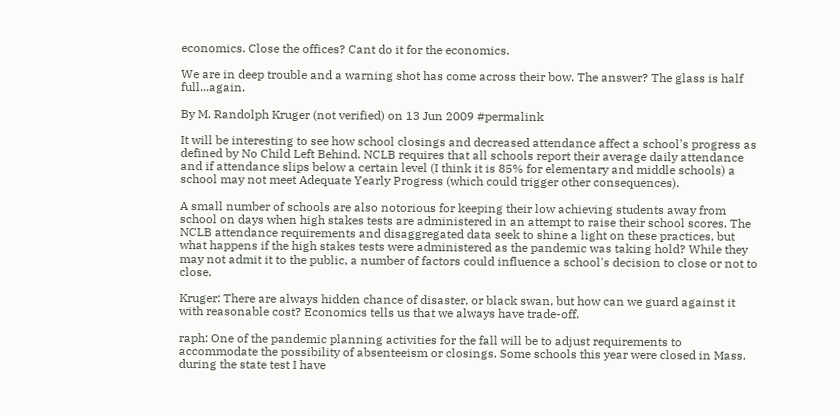economics. Close the offices? Cant do it for the economics.

We are in deep trouble and a warning shot has come across their bow. The answer? The glass is half full...again.

By M. Randolph Kruger (not verified) on 13 Jun 2009 #permalink

It will be interesting to see how school closings and decreased attendance affect a school's progress as defined by No Child Left Behind. NCLB requires that all schools report their average daily attendance and if attendance slips below a certain level (I think it is 85% for elementary and middle schools) a school may not meet Adequate Yearly Progress (which could trigger other consequences).

A small number of schools are also notorious for keeping their low achieving students away from school on days when high stakes tests are administered in an attempt to raise their school scores. The NCLB attendance requirements and disaggregated data seek to shine a light on these practices, but what happens if the high stakes tests were administered as the pandemic was taking hold? While they may not admit it to the public, a number of factors could influence a school's decision to close or not to close.

Kruger: There are always hidden chance of disaster, or black swan, but how can we guard against it with reasonable cost? Economics tells us that we always have trade-off.

raph: One of the pandemic planning activities for the fall will be to adjust requirements to accommodate the possibility of absenteeism or closings. Some schools this year were closed in Mass. during the state test I have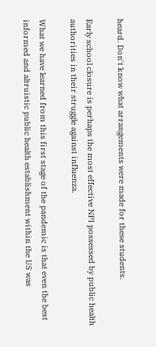heard. Don't know what arrangements were made for these students.

Early school closure is perhaps the most effective NPI possessed by public health authorities in their struggle against influenza.

What we have learned from this first stage of the pandemic is that even the best informed and altruistic public health establishment within the US was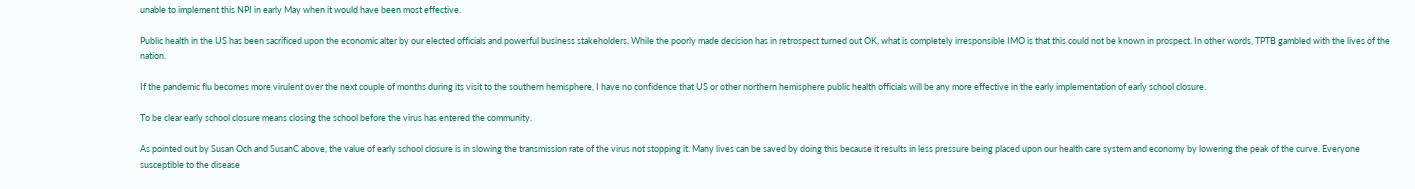unable to implement this NPI in early May when it would have been most effective.

Public health in the US has been sacrificed upon the economic alter by our elected officials and powerful business stakeholders. While the poorly made decision has in retrospect turned out OK, what is completely irresponsible IMO is that this could not be known in prospect. In other words, TPTB gambled with the lives of the nation.

If the pandemic flu becomes more virulent over the next couple of months during its visit to the southern hemisphere, I have no confidence that US or other northern hemisphere public health officials will be any more effective in the early implementation of early school closure.

To be clear early school closure means closing the school before the virus has entered the community.

As pointed out by Susan Och and SusanC above, the value of early school closure is in slowing the transmission rate of the virus not stopping it. Many lives can be saved by doing this because it results in less pressure being placed upon our health care system and economy by lowering the peak of the curve. Everyone susceptible to the disease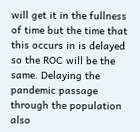will get it in the fullness of time but the time that this occurs in is delayed so the ROC will be the same. Delaying the pandemic passage through the population also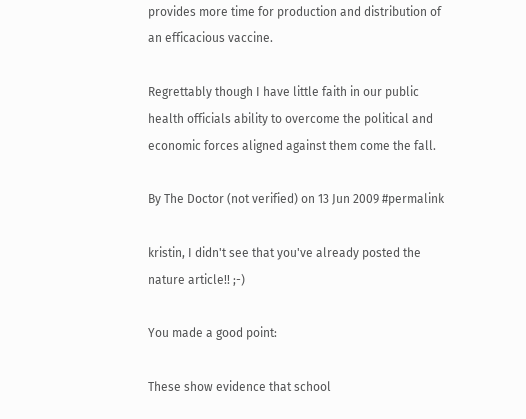provides more time for production and distribution of an efficacious vaccine.

Regrettably though I have little faith in our public health officials ability to overcome the political and economic forces aligned against them come the fall.

By The Doctor (not verified) on 13 Jun 2009 #permalink

kristin, I didn't see that you've already posted the nature article!! ;-)

You made a good point:

These show evidence that school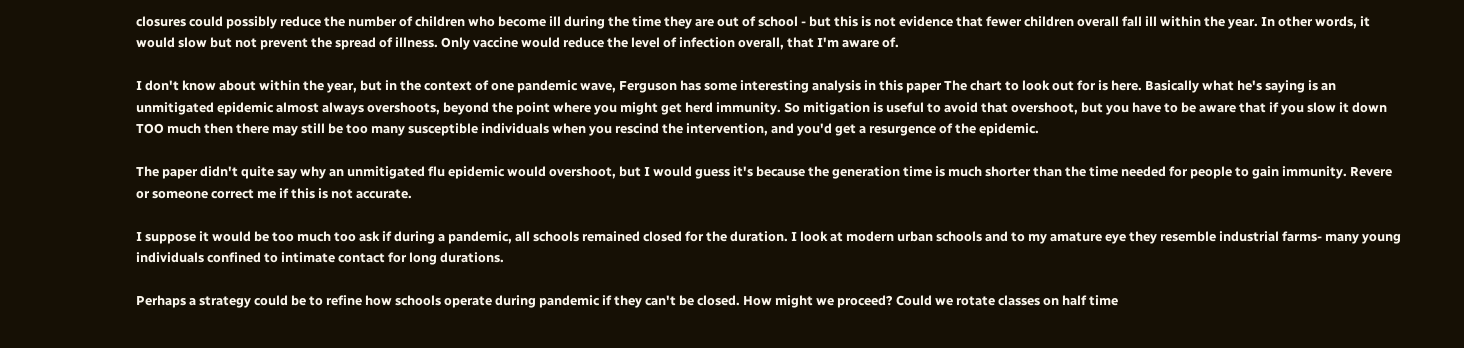closures could possibly reduce the number of children who become ill during the time they are out of school - but this is not evidence that fewer children overall fall ill within the year. In other words, it would slow but not prevent the spread of illness. Only vaccine would reduce the level of infection overall, that I'm aware of.

I don't know about within the year, but in the context of one pandemic wave, Ferguson has some interesting analysis in this paper The chart to look out for is here. Basically what he's saying is an unmitigated epidemic almost always overshoots, beyond the point where you might get herd immunity. So mitigation is useful to avoid that overshoot, but you have to be aware that if you slow it down TOO much then there may still be too many susceptible individuals when you rescind the intervention, and you'd get a resurgence of the epidemic.

The paper didn't quite say why an unmitigated flu epidemic would overshoot, but I would guess it's because the generation time is much shorter than the time needed for people to gain immunity. Revere or someone correct me if this is not accurate.

I suppose it would be too much too ask if during a pandemic, all schools remained closed for the duration. I look at modern urban schools and to my amature eye they resemble industrial farms- many young individuals confined to intimate contact for long durations.

Perhaps a strategy could be to refine how schools operate during pandemic if they can't be closed. How might we proceed? Could we rotate classes on half time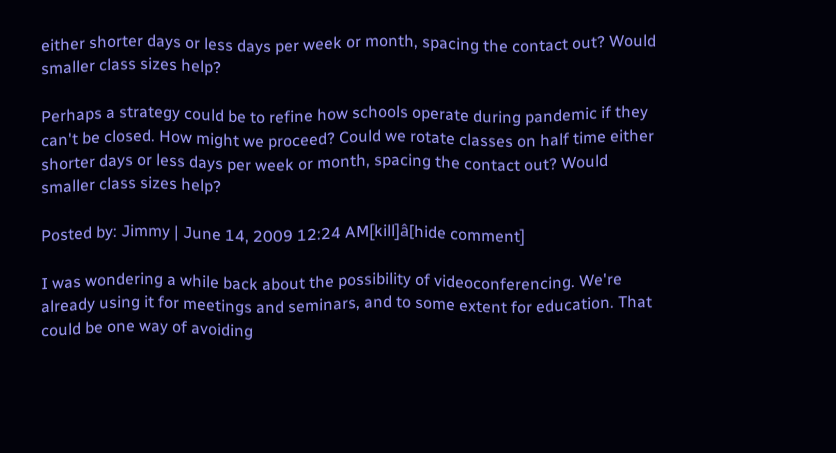either shorter days or less days per week or month, spacing the contact out? Would smaller class sizes help?

Perhaps a strategy could be to refine how schools operate during pandemic if they can't be closed. How might we proceed? Could we rotate classes on half time either shorter days or less days per week or month, spacing the contact out? Would smaller class sizes help?

Posted by: Jimmy | June 14, 2009 12:24 AM[kill]â[hide comment]

I was wondering a while back about the possibility of videoconferencing. We're already using it for meetings and seminars, and to some extent for education. That could be one way of avoiding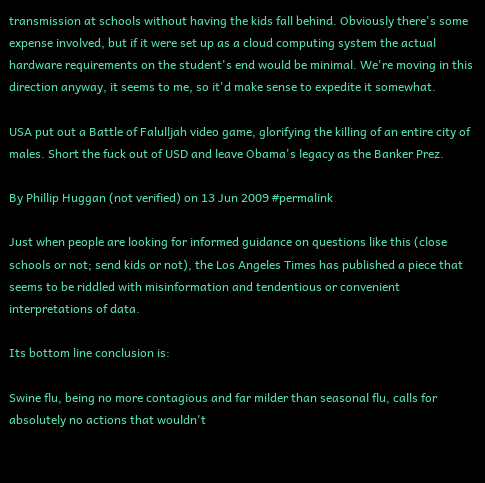transmission at schools without having the kids fall behind. Obviously there's some expense involved, but if it were set up as a cloud computing system the actual hardware requirements on the student's end would be minimal. We're moving in this direction anyway, it seems to me, so it'd make sense to expedite it somewhat.

USA put out a Battle of Falulljah video game, glorifying the killing of an entire city of males. Short the fuck out of USD and leave Obama's legacy as the Banker Prez.

By Phillip Huggan (not verified) on 13 Jun 2009 #permalink

Just when people are looking for informed guidance on questions like this (close schools or not; send kids or not), the Los Angeles Times has published a piece that seems to be riddled with misinformation and tendentious or convenient interpretations of data.

Its bottom line conclusion is:

Swine flu, being no more contagious and far milder than seasonal flu, calls for absolutely no actions that wouldn't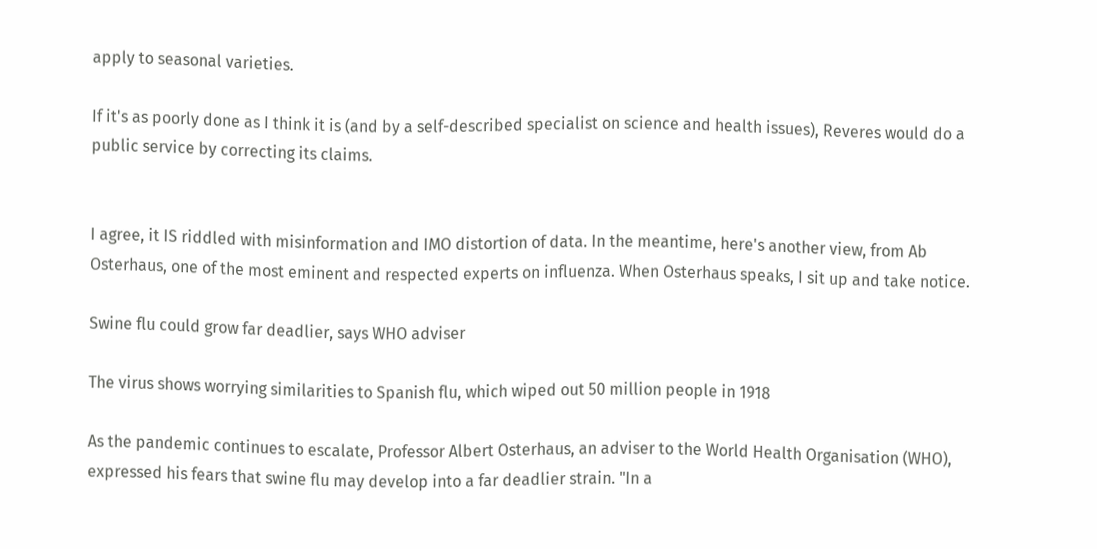apply to seasonal varieties.

If it's as poorly done as I think it is (and by a self-described specialist on science and health issues), Reveres would do a public service by correcting its claims.


I agree, it IS riddled with misinformation and IMO distortion of data. In the meantime, here's another view, from Ab Osterhaus, one of the most eminent and respected experts on influenza. When Osterhaus speaks, I sit up and take notice.

Swine flu could grow far deadlier, says WHO adviser

The virus shows worrying similarities to Spanish flu, which wiped out 50 million people in 1918

As the pandemic continues to escalate, Professor Albert Osterhaus, an adviser to the World Health Organisation (WHO), expressed his fears that swine flu may develop into a far deadlier strain. "In a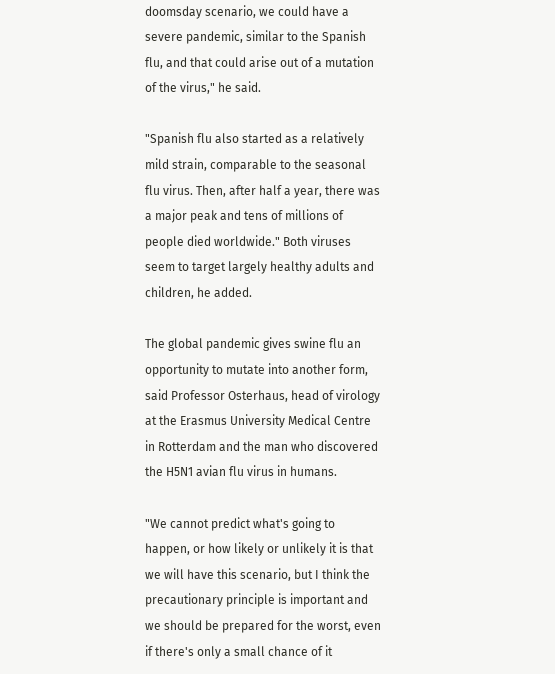doomsday scenario, we could have a severe pandemic, similar to the Spanish flu, and that could arise out of a mutation of the virus," he said.

"Spanish flu also started as a relatively mild strain, comparable to the seasonal flu virus. Then, after half a year, there was a major peak and tens of millions of people died worldwide." Both viruses seem to target largely healthy adults and children, he added.

The global pandemic gives swine flu an opportunity to mutate into another form, said Professor Osterhaus, head of virology at the Erasmus University Medical Centre in Rotterdam and the man who discovered the H5N1 avian flu virus in humans.

"We cannot predict what's going to happen, or how likely or unlikely it is that we will have this scenario, but I think the precautionary principle is important and we should be prepared for the worst, even if there's only a small chance of it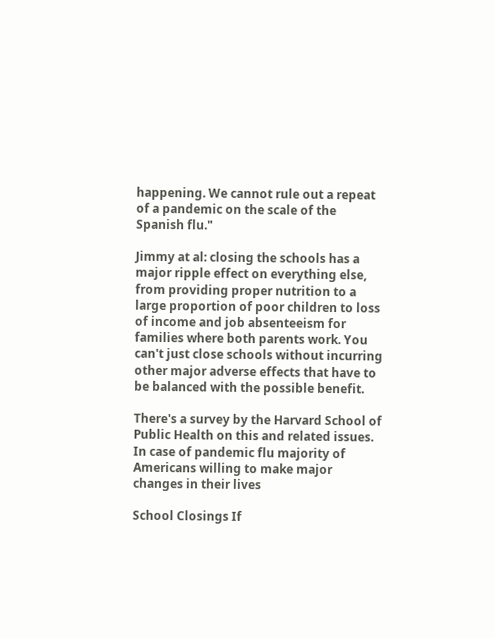happening. We cannot rule out a repeat of a pandemic on the scale of the Spanish flu."

Jimmy at al: closing the schools has a major ripple effect on everything else, from providing proper nutrition to a large proportion of poor children to loss of income and job absenteeism for families where both parents work. You can't just close schools without incurring other major adverse effects that have to be balanced with the possible benefit.

There's a survey by the Harvard School of Public Health on this and related issues. In case of pandemic flu majority of Americans willing to make major changes in their lives

School Closings If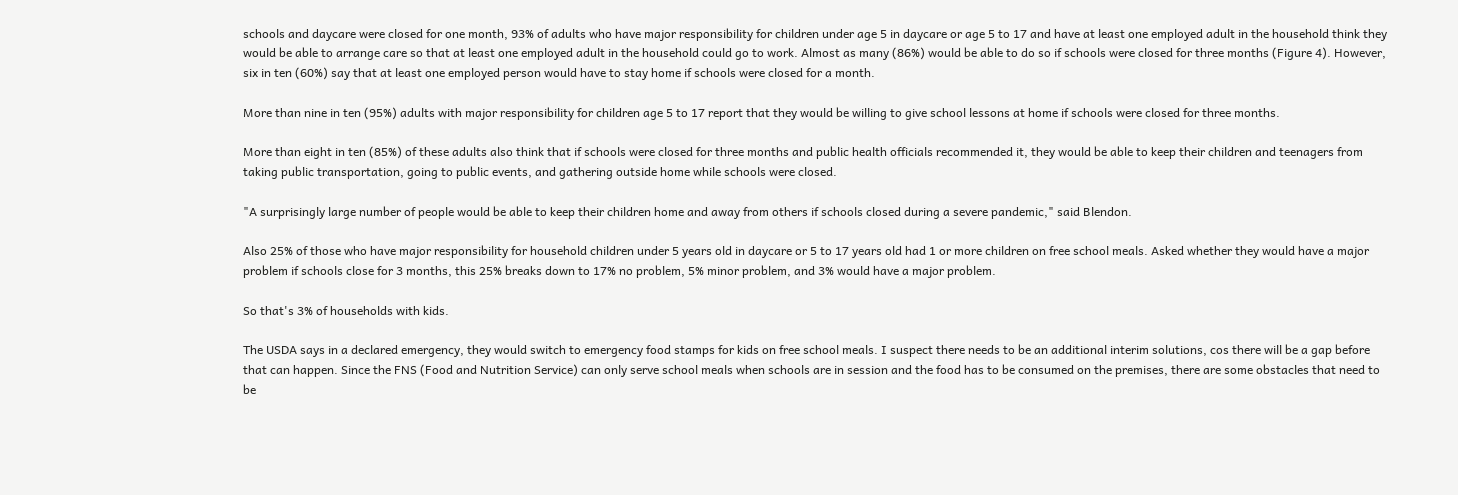schools and daycare were closed for one month, 93% of adults who have major responsibility for children under age 5 in daycare or age 5 to 17 and have at least one employed adult in the household think they would be able to arrange care so that at least one employed adult in the household could go to work. Almost as many (86%) would be able to do so if schools were closed for three months (Figure 4). However, six in ten (60%) say that at least one employed person would have to stay home if schools were closed for a month.

More than nine in ten (95%) adults with major responsibility for children age 5 to 17 report that they would be willing to give school lessons at home if schools were closed for three months.

More than eight in ten (85%) of these adults also think that if schools were closed for three months and public health officials recommended it, they would be able to keep their children and teenagers from taking public transportation, going to public events, and gathering outside home while schools were closed.

"A surprisingly large number of people would be able to keep their children home and away from others if schools closed during a severe pandemic," said Blendon.

Also 25% of those who have major responsibility for household children under 5 years old in daycare or 5 to 17 years old had 1 or more children on free school meals. Asked whether they would have a major problem if schools close for 3 months, this 25% breaks down to 17% no problem, 5% minor problem, and 3% would have a major problem.

So that's 3% of households with kids.

The USDA says in a declared emergency, they would switch to emergency food stamps for kids on free school meals. I suspect there needs to be an additional interim solutions, cos there will be a gap before that can happen. Since the FNS (Food and Nutrition Service) can only serve school meals when schools are in session and the food has to be consumed on the premises, there are some obstacles that need to be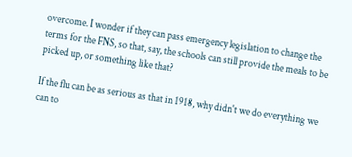overcome. I wonder if they can pass emergency legislation to change the terms for the FNS, so that, say, the schools can still provide the meals to be picked up, or something like that?

If the flu can be as serious as that in 1918, why didn't we do everything we can to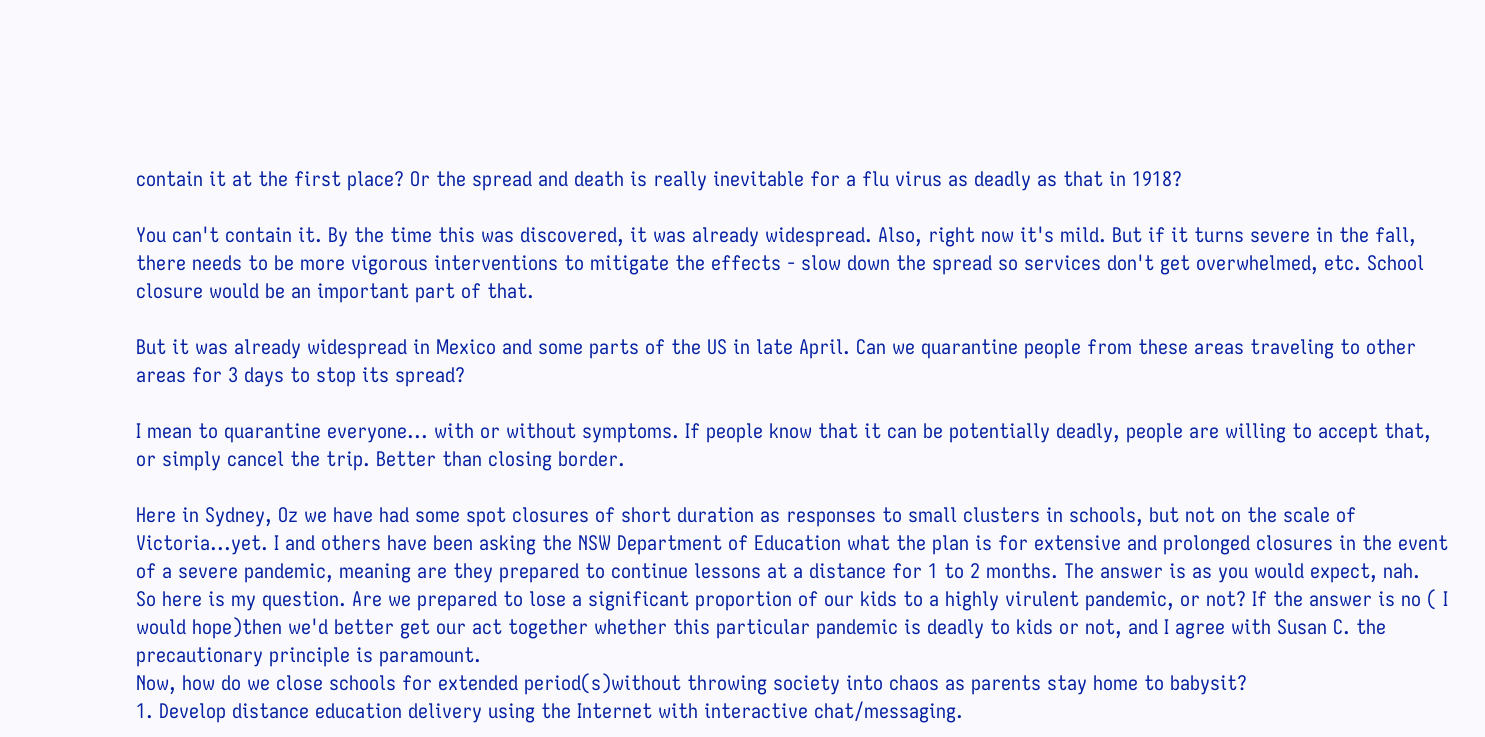contain it at the first place? Or the spread and death is really inevitable for a flu virus as deadly as that in 1918?

You can't contain it. By the time this was discovered, it was already widespread. Also, right now it's mild. But if it turns severe in the fall, there needs to be more vigorous interventions to mitigate the effects - slow down the spread so services don't get overwhelmed, etc. School closure would be an important part of that.

But it was already widespread in Mexico and some parts of the US in late April. Can we quarantine people from these areas traveling to other areas for 3 days to stop its spread?

I mean to quarantine everyone... with or without symptoms. If people know that it can be potentially deadly, people are willing to accept that, or simply cancel the trip. Better than closing border.

Here in Sydney, Oz we have had some spot closures of short duration as responses to small clusters in schools, but not on the scale of Victoria...yet. I and others have been asking the NSW Department of Education what the plan is for extensive and prolonged closures in the event of a severe pandemic, meaning are they prepared to continue lessons at a distance for 1 to 2 months. The answer is as you would expect, nah.
So here is my question. Are we prepared to lose a significant proportion of our kids to a highly virulent pandemic, or not? If the answer is no ( I would hope)then we'd better get our act together whether this particular pandemic is deadly to kids or not, and I agree with Susan C. the precautionary principle is paramount.
Now, how do we close schools for extended period(s)without throwing society into chaos as parents stay home to babysit?
1. Develop distance education delivery using the Internet with interactive chat/messaging.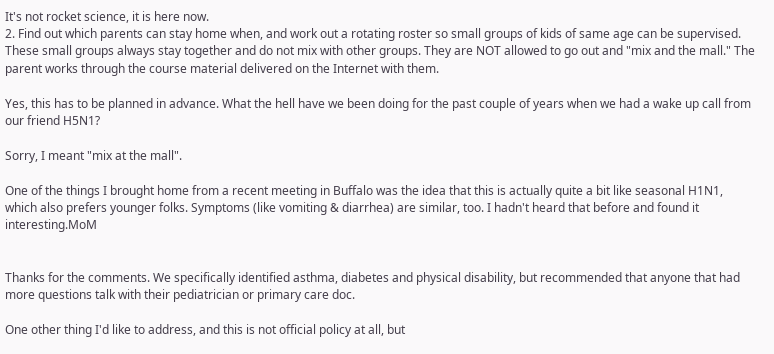It's not rocket science, it is here now.
2. Find out which parents can stay home when, and work out a rotating roster so small groups of kids of same age can be supervised. These small groups always stay together and do not mix with other groups. They are NOT allowed to go out and "mix and the mall." The parent works through the course material delivered on the Internet with them.

Yes, this has to be planned in advance. What the hell have we been doing for the past couple of years when we had a wake up call from our friend H5N1?

Sorry, I meant "mix at the mall".

One of the things I brought home from a recent meeting in Buffalo was the idea that this is actually quite a bit like seasonal H1N1, which also prefers younger folks. Symptoms (like vomiting & diarrhea) are similar, too. I hadn't heard that before and found it interesting.MoM


Thanks for the comments. We specifically identified asthma, diabetes and physical disability, but recommended that anyone that had more questions talk with their pediatrician or primary care doc.

One other thing I'd like to address, and this is not official policy at all, but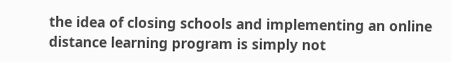the idea of closing schools and implementing an online distance learning program is simply not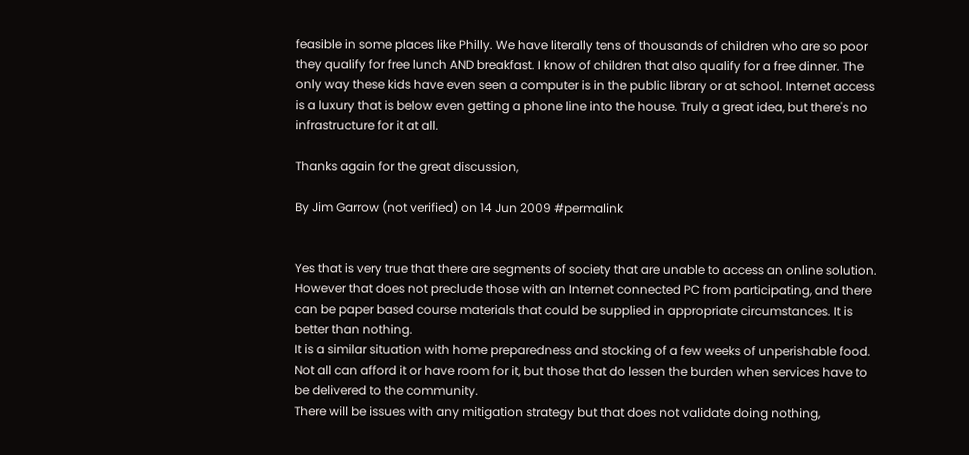feasible in some places like Philly. We have literally tens of thousands of children who are so poor they qualify for free lunch AND breakfast. I know of children that also qualify for a free dinner. The only way these kids have even seen a computer is in the public library or at school. Internet access is a luxury that is below even getting a phone line into the house. Truly a great idea, but there's no infrastructure for it at all.

Thanks again for the great discussion,

By Jim Garrow (not verified) on 14 Jun 2009 #permalink


Yes that is very true that there are segments of society that are unable to access an online solution. However that does not preclude those with an Internet connected PC from participating, and there can be paper based course materials that could be supplied in appropriate circumstances. It is better than nothing.
It is a similar situation with home preparedness and stocking of a few weeks of unperishable food. Not all can afford it or have room for it, but those that do lessen the burden when services have to be delivered to the community.
There will be issues with any mitigation strategy but that does not validate doing nothing,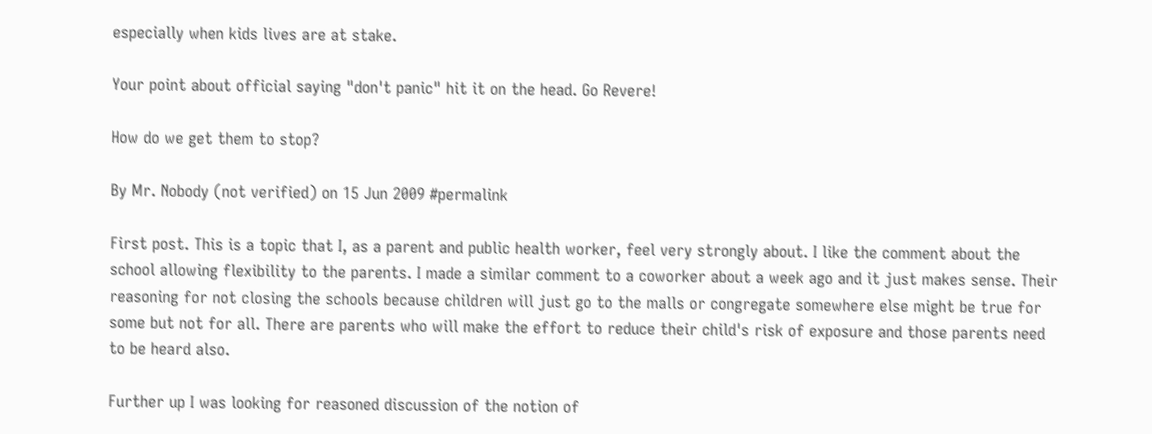especially when kids lives are at stake.

Your point about official saying "don't panic" hit it on the head. Go Revere!

How do we get them to stop?

By Mr. Nobody (not verified) on 15 Jun 2009 #permalink

First post. This is a topic that I, as a parent and public health worker, feel very strongly about. I like the comment about the school allowing flexibility to the parents. I made a similar comment to a coworker about a week ago and it just makes sense. Their reasoning for not closing the schools because children will just go to the malls or congregate somewhere else might be true for some but not for all. There are parents who will make the effort to reduce their child's risk of exposure and those parents need to be heard also.

Further up I was looking for reasoned discussion of the notion of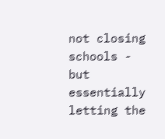not closing schools - but essentially letting the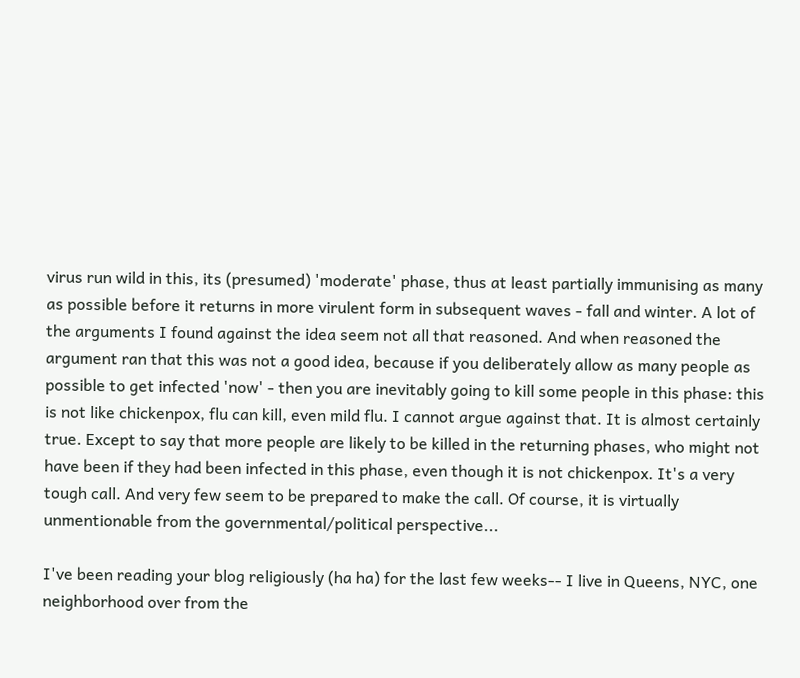virus run wild in this, its (presumed) 'moderate' phase, thus at least partially immunising as many as possible before it returns in more virulent form in subsequent waves - fall and winter. A lot of the arguments I found against the idea seem not all that reasoned. And when reasoned the argument ran that this was not a good idea, because if you deliberately allow as many people as possible to get infected 'now' - then you are inevitably going to kill some people in this phase: this is not like chickenpox, flu can kill, even mild flu. I cannot argue against that. It is almost certainly true. Except to say that more people are likely to be killed in the returning phases, who might not have been if they had been infected in this phase, even though it is not chickenpox. It's a very tough call. And very few seem to be prepared to make the call. Of course, it is virtually unmentionable from the governmental/political perspective...

I've been reading your blog religiously (ha ha) for the last few weeks-- I live in Queens, NYC, one neighborhood over from the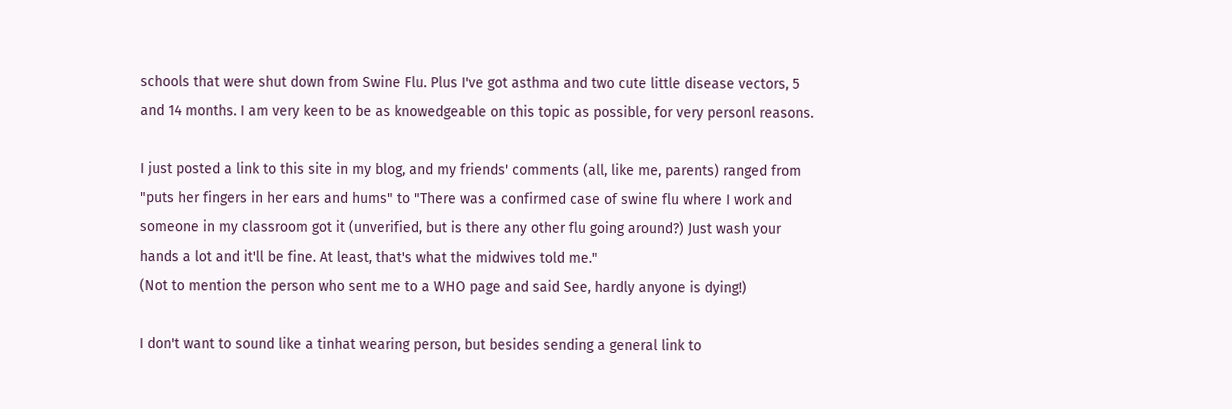schools that were shut down from Swine Flu. Plus I've got asthma and two cute little disease vectors, 5 and 14 months. I am very keen to be as knowedgeable on this topic as possible, for very personl reasons.

I just posted a link to this site in my blog, and my friends' comments (all, like me, parents) ranged from "puts her fingers in her ears and hums" to "There was a confirmed case of swine flu where I work and someone in my classroom got it (unverified, but is there any other flu going around?) Just wash your hands a lot and it'll be fine. At least, that's what the midwives told me."
(Not to mention the person who sent me to a WHO page and said See, hardly anyone is dying!)

I don't want to sound like a tinhat wearing person, but besides sending a general link to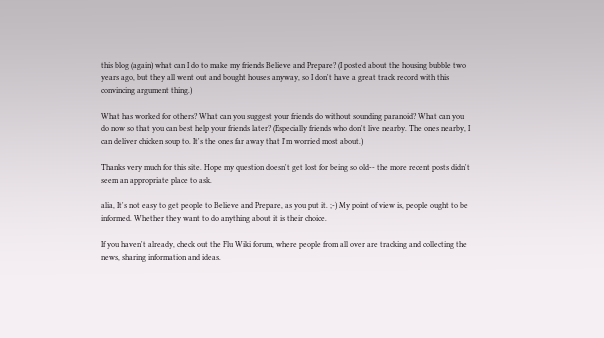this blog (again) what can I do to make my friends Believe and Prepare? (I posted about the housing bubble two years ago, but they all went out and bought houses anyway, so I don't have a great track record with this convincing argument thing.)

What has worked for others? What can you suggest your friends do without sounding paranoid? What can you do now so that you can best help your friends later? (Especially friends who don't live nearby. The ones nearby, I can deliver chicken soup to. It's the ones far away that I'm worried most about.)

Thanks very much for this site. Hope my question doesn't get lost for being so old-- the more recent posts didn't seem an appropriate place to ask.

alia, It's not easy to get people to Believe and Prepare, as you put it. ;-) My point of view is, people ought to be informed. Whether they want to do anything about it is their choice.

If you haven't already, check out the Flu Wiki forum, where people from all over are tracking and collecting the news, sharing information and ideas.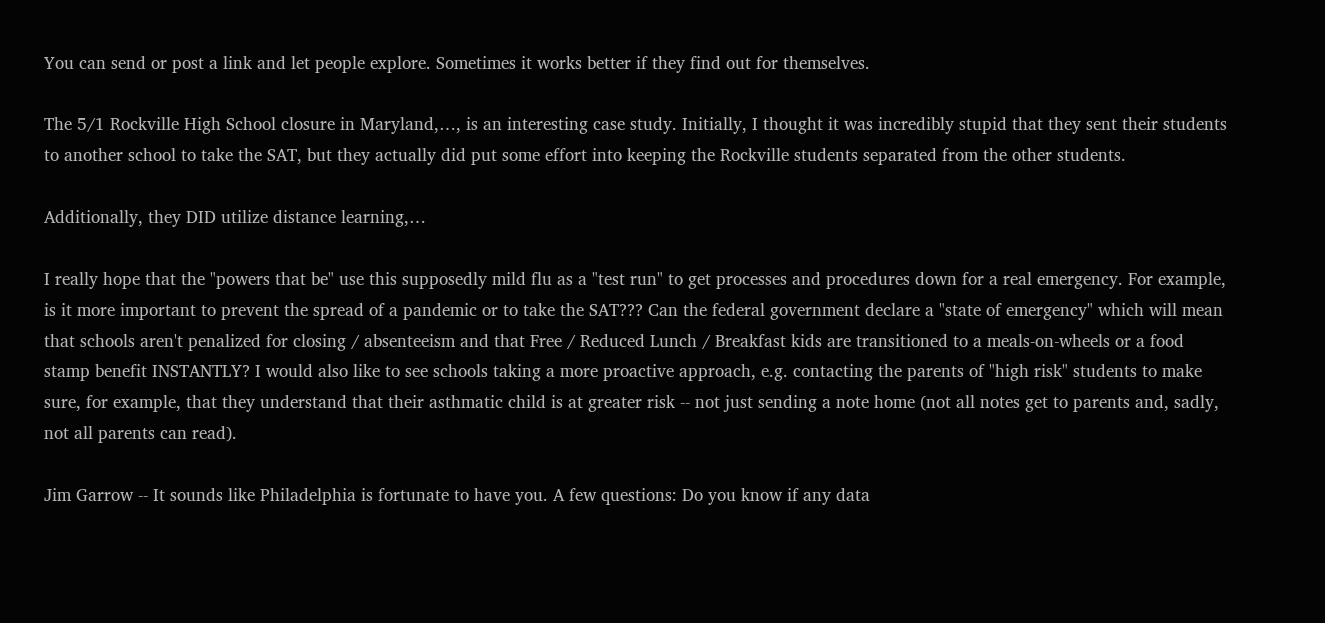You can send or post a link and let people explore. Sometimes it works better if they find out for themselves.

The 5/1 Rockville High School closure in Maryland,…, is an interesting case study. Initially, I thought it was incredibly stupid that they sent their students to another school to take the SAT, but they actually did put some effort into keeping the Rockville students separated from the other students.

Additionally, they DID utilize distance learning,…

I really hope that the "powers that be" use this supposedly mild flu as a "test run" to get processes and procedures down for a real emergency. For example, is it more important to prevent the spread of a pandemic or to take the SAT??? Can the federal government declare a "state of emergency" which will mean that schools aren't penalized for closing / absenteeism and that Free / Reduced Lunch / Breakfast kids are transitioned to a meals-on-wheels or a food stamp benefit INSTANTLY? I would also like to see schools taking a more proactive approach, e.g. contacting the parents of "high risk" students to make sure, for example, that they understand that their asthmatic child is at greater risk -- not just sending a note home (not all notes get to parents and, sadly, not all parents can read).

Jim Garrow -- It sounds like Philadelphia is fortunate to have you. A few questions: Do you know if any data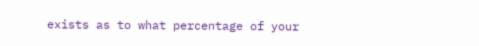exists as to what percentage of your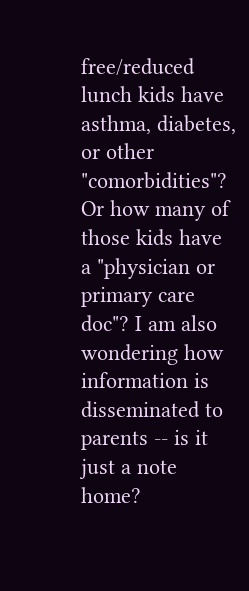free/reduced lunch kids have asthma, diabetes, or other "comorbidities"? Or how many of those kids have a "physician or primary care doc"? I am also wondering how information is disseminated to parents -- is it just a note home?